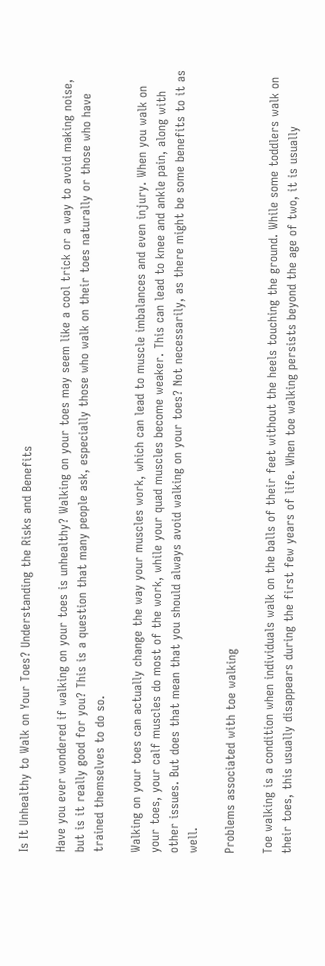Is It Unhealthy to Walk on Your Toes? Understanding the Risks and Benefits

Have you ever wondered if walking on your toes is unhealthy? Walking on your toes may seem like a cool trick or a way to avoid making noise, but is it really good for you? This is a question that many people ask, especially those who walk on their toes naturally or those who have trained themselves to do so.

Walking on your toes can actually change the way your muscles work, which can lead to muscle imbalances and even injury. When you walk on your toes, your calf muscles do most of the work, while your quad muscles become weaker. This can lead to knee and ankle pain, along with other issues. But does that mean that you should always avoid walking on your toes? Not necessarily, as there might be some benefits to it as well.

Problems associated with toe walking

Toe walking is a condition when individuals walk on the balls of their feet without the heels touching the ground. While some toddlers walk on their toes, this usually disappears during the first few years of life. When toe walking persists beyond the age of two, it is usually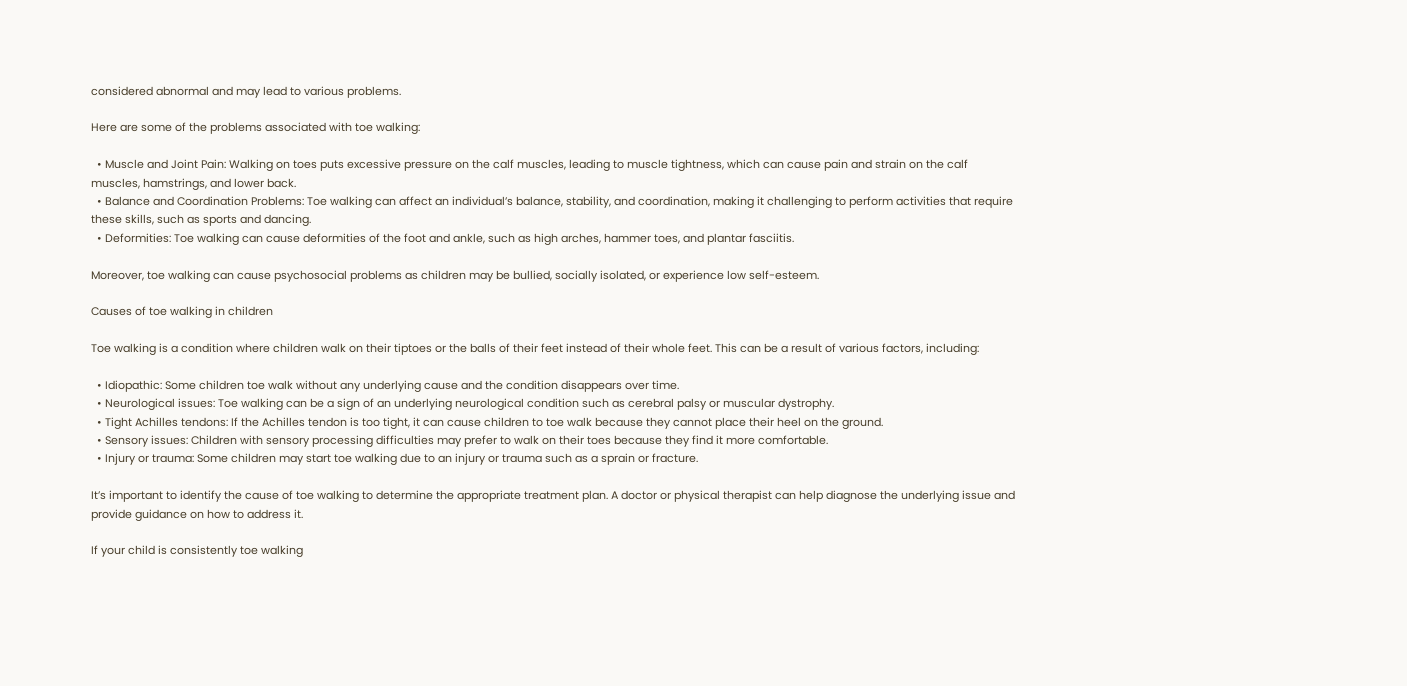considered abnormal and may lead to various problems.

Here are some of the problems associated with toe walking:

  • Muscle and Joint Pain: Walking on toes puts excessive pressure on the calf muscles, leading to muscle tightness, which can cause pain and strain on the calf muscles, hamstrings, and lower back.
  • Balance and Coordination Problems: Toe walking can affect an individual’s balance, stability, and coordination, making it challenging to perform activities that require these skills, such as sports and dancing.
  • Deformities: Toe walking can cause deformities of the foot and ankle, such as high arches, hammer toes, and plantar fasciitis.

Moreover, toe walking can cause psychosocial problems as children may be bullied, socially isolated, or experience low self-esteem.

Causes of toe walking in children

Toe walking is a condition where children walk on their tiptoes or the balls of their feet instead of their whole feet. This can be a result of various factors, including:

  • Idiopathic: Some children toe walk without any underlying cause and the condition disappears over time.
  • Neurological issues: Toe walking can be a sign of an underlying neurological condition such as cerebral palsy or muscular dystrophy.
  • Tight Achilles tendons: If the Achilles tendon is too tight, it can cause children to toe walk because they cannot place their heel on the ground.
  • Sensory issues: Children with sensory processing difficulties may prefer to walk on their toes because they find it more comfortable.
  • Injury or trauma: Some children may start toe walking due to an injury or trauma such as a sprain or fracture.

It’s important to identify the cause of toe walking to determine the appropriate treatment plan. A doctor or physical therapist can help diagnose the underlying issue and provide guidance on how to address it.

If your child is consistently toe walking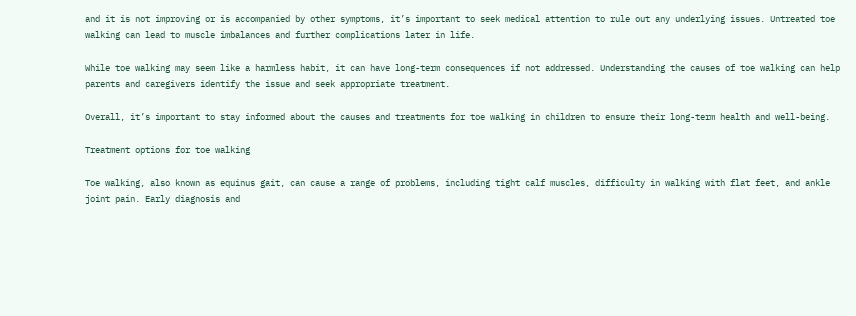and it is not improving or is accompanied by other symptoms, it’s important to seek medical attention to rule out any underlying issues. Untreated toe walking can lead to muscle imbalances and further complications later in life.

While toe walking may seem like a harmless habit, it can have long-term consequences if not addressed. Understanding the causes of toe walking can help parents and caregivers identify the issue and seek appropriate treatment.

Overall, it’s important to stay informed about the causes and treatments for toe walking in children to ensure their long-term health and well-being.

Treatment options for toe walking

Toe walking, also known as equinus gait, can cause a range of problems, including tight calf muscles, difficulty in walking with flat feet, and ankle joint pain. Early diagnosis and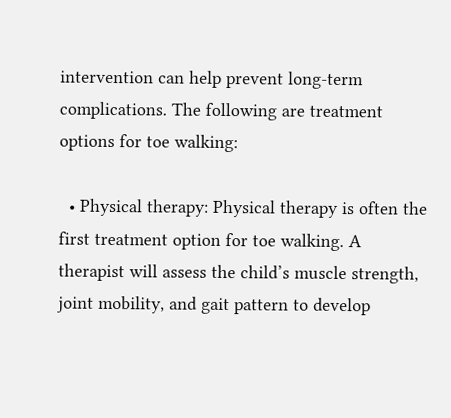intervention can help prevent long-term complications. The following are treatment options for toe walking:

  • Physical therapy: Physical therapy is often the first treatment option for toe walking. A therapist will assess the child’s muscle strength, joint mobility, and gait pattern to develop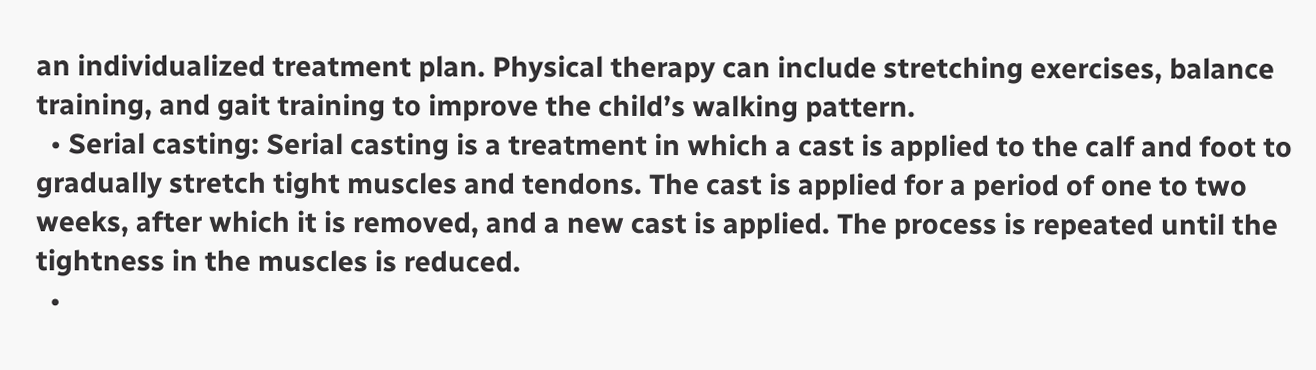an individualized treatment plan. Physical therapy can include stretching exercises, balance training, and gait training to improve the child’s walking pattern.
  • Serial casting: Serial casting is a treatment in which a cast is applied to the calf and foot to gradually stretch tight muscles and tendons. The cast is applied for a period of one to two weeks, after which it is removed, and a new cast is applied. The process is repeated until the tightness in the muscles is reduced.
  •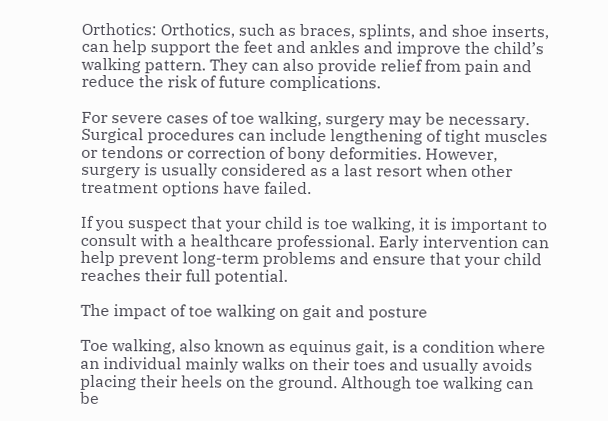Orthotics: Orthotics, such as braces, splints, and shoe inserts, can help support the feet and ankles and improve the child’s walking pattern. They can also provide relief from pain and reduce the risk of future complications.

For severe cases of toe walking, surgery may be necessary. Surgical procedures can include lengthening of tight muscles or tendons or correction of bony deformities. However, surgery is usually considered as a last resort when other treatment options have failed.

If you suspect that your child is toe walking, it is important to consult with a healthcare professional. Early intervention can help prevent long-term problems and ensure that your child reaches their full potential.

The impact of toe walking on gait and posture

Toe walking, also known as equinus gait, is a condition where an individual mainly walks on their toes and usually avoids placing their heels on the ground. Although toe walking can be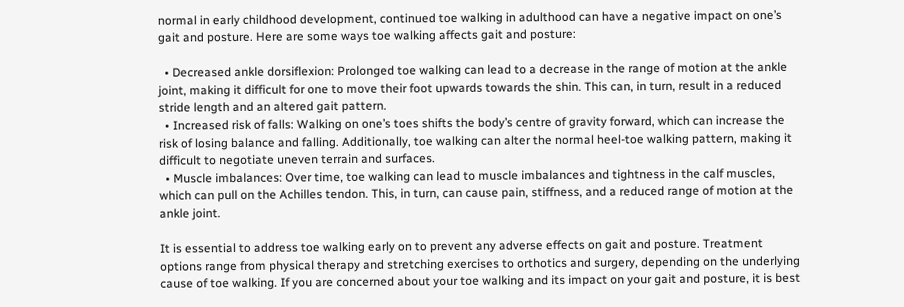normal in early childhood development, continued toe walking in adulthood can have a negative impact on one’s gait and posture. Here are some ways toe walking affects gait and posture:

  • Decreased ankle dorsiflexion: Prolonged toe walking can lead to a decrease in the range of motion at the ankle joint, making it difficult for one to move their foot upwards towards the shin. This can, in turn, result in a reduced stride length and an altered gait pattern.
  • Increased risk of falls: Walking on one’s toes shifts the body’s centre of gravity forward, which can increase the risk of losing balance and falling. Additionally, toe walking can alter the normal heel-toe walking pattern, making it difficult to negotiate uneven terrain and surfaces.
  • Muscle imbalances: Over time, toe walking can lead to muscle imbalances and tightness in the calf muscles, which can pull on the Achilles tendon. This, in turn, can cause pain, stiffness, and a reduced range of motion at the ankle joint.

It is essential to address toe walking early on to prevent any adverse effects on gait and posture. Treatment options range from physical therapy and stretching exercises to orthotics and surgery, depending on the underlying cause of toe walking. If you are concerned about your toe walking and its impact on your gait and posture, it is best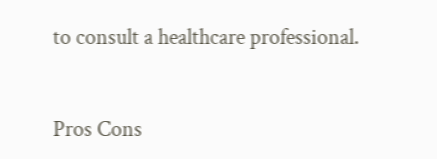to consult a healthcare professional.


Pros Cons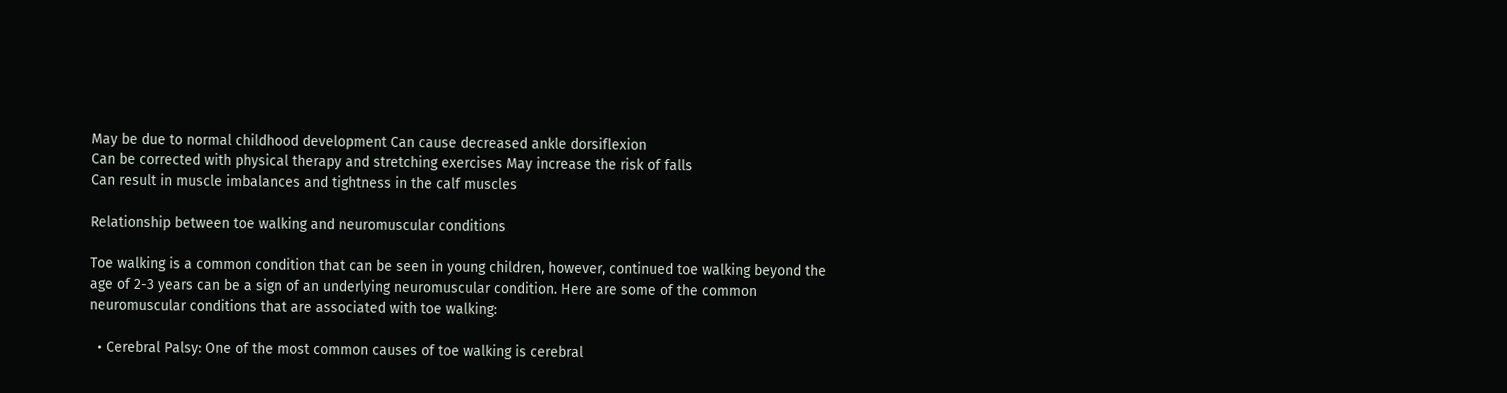May be due to normal childhood development Can cause decreased ankle dorsiflexion
Can be corrected with physical therapy and stretching exercises May increase the risk of falls
Can result in muscle imbalances and tightness in the calf muscles

Relationship between toe walking and neuromuscular conditions

Toe walking is a common condition that can be seen in young children, however, continued toe walking beyond the age of 2-3 years can be a sign of an underlying neuromuscular condition. Here are some of the common neuromuscular conditions that are associated with toe walking:

  • Cerebral Palsy: One of the most common causes of toe walking is cerebral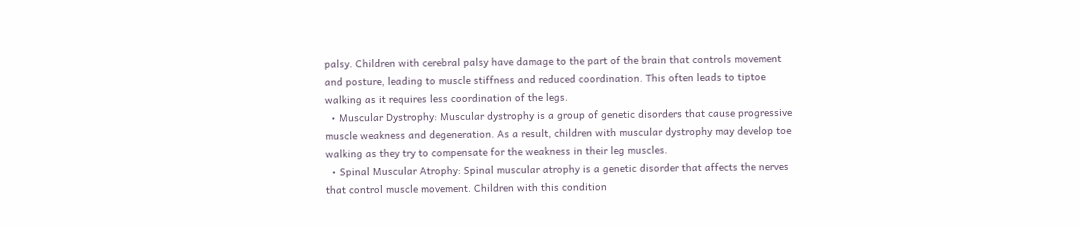palsy. Children with cerebral palsy have damage to the part of the brain that controls movement and posture, leading to muscle stiffness and reduced coordination. This often leads to tiptoe walking as it requires less coordination of the legs.
  • Muscular Dystrophy: Muscular dystrophy is a group of genetic disorders that cause progressive muscle weakness and degeneration. As a result, children with muscular dystrophy may develop toe walking as they try to compensate for the weakness in their leg muscles.
  • Spinal Muscular Atrophy: Spinal muscular atrophy is a genetic disorder that affects the nerves that control muscle movement. Children with this condition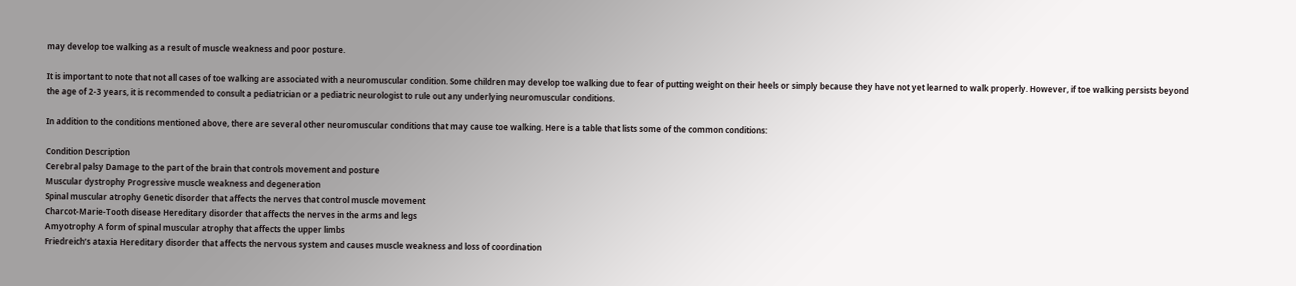may develop toe walking as a result of muscle weakness and poor posture.

It is important to note that not all cases of toe walking are associated with a neuromuscular condition. Some children may develop toe walking due to fear of putting weight on their heels or simply because they have not yet learned to walk properly. However, if toe walking persists beyond the age of 2-3 years, it is recommended to consult a pediatrician or a pediatric neurologist to rule out any underlying neuromuscular conditions.

In addition to the conditions mentioned above, there are several other neuromuscular conditions that may cause toe walking. Here is a table that lists some of the common conditions:

Condition Description
Cerebral palsy Damage to the part of the brain that controls movement and posture
Muscular dystrophy Progressive muscle weakness and degeneration
Spinal muscular atrophy Genetic disorder that affects the nerves that control muscle movement
Charcot-Marie-Tooth disease Hereditary disorder that affects the nerves in the arms and legs
Amyotrophy A form of spinal muscular atrophy that affects the upper limbs
Friedreich’s ataxia Hereditary disorder that affects the nervous system and causes muscle weakness and loss of coordination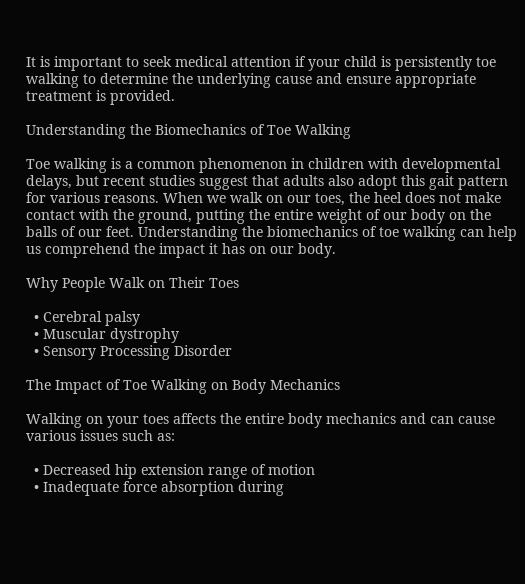It is important to seek medical attention if your child is persistently toe walking to determine the underlying cause and ensure appropriate treatment is provided.

Understanding the Biomechanics of Toe Walking

Toe walking is a common phenomenon in children with developmental delays, but recent studies suggest that adults also adopt this gait pattern for various reasons. When we walk on our toes, the heel does not make contact with the ground, putting the entire weight of our body on the balls of our feet. Understanding the biomechanics of toe walking can help us comprehend the impact it has on our body.

Why People Walk on Their Toes

  • Cerebral palsy
  • Muscular dystrophy
  • Sensory Processing Disorder

The Impact of Toe Walking on Body Mechanics

Walking on your toes affects the entire body mechanics and can cause various issues such as:

  • Decreased hip extension range of motion
  • Inadequate force absorption during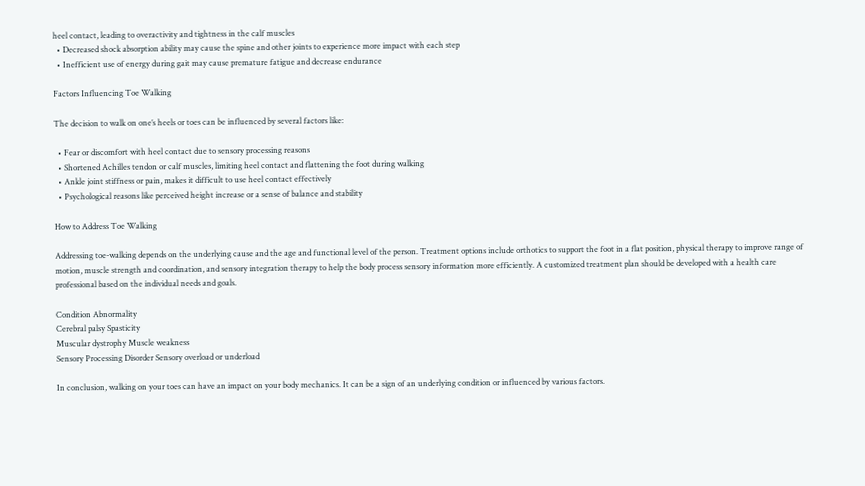heel contact, leading to overactivity and tightness in the calf muscles
  • Decreased shock absorption ability may cause the spine and other joints to experience more impact with each step
  • Inefficient use of energy during gait may cause premature fatigue and decrease endurance

Factors Influencing Toe Walking

The decision to walk on one’s heels or toes can be influenced by several factors like:

  • Fear or discomfort with heel contact due to sensory processing reasons
  • Shortened Achilles tendon or calf muscles, limiting heel contact and flattening the foot during walking
  • Ankle joint stiffness or pain, makes it difficult to use heel contact effectively
  • Psychological reasons like perceived height increase or a sense of balance and stability

How to Address Toe Walking

Addressing toe-walking depends on the underlying cause and the age and functional level of the person. Treatment options include orthotics to support the foot in a flat position, physical therapy to improve range of motion, muscle strength and coordination, and sensory integration therapy to help the body process sensory information more efficiently. A customized treatment plan should be developed with a health care professional based on the individual needs and goals.

Condition Abnormality
Cerebral palsy Spasticity
Muscular dystrophy Muscle weakness
Sensory Processing Disorder Sensory overload or underload

In conclusion, walking on your toes can have an impact on your body mechanics. It can be a sign of an underlying condition or influenced by various factors.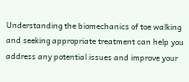Understanding the biomechanics of toe walking and seeking appropriate treatment can help you address any potential issues and improve your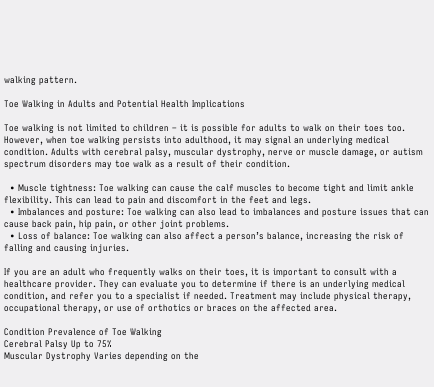walking pattern.

Toe Walking in Adults and Potential Health Implications

Toe walking is not limited to children – it is possible for adults to walk on their toes too. However, when toe walking persists into adulthood, it may signal an underlying medical condition. Adults with cerebral palsy, muscular dystrophy, nerve or muscle damage, or autism spectrum disorders may toe walk as a result of their condition.

  • Muscle tightness: Toe walking can cause the calf muscles to become tight and limit ankle flexibility. This can lead to pain and discomfort in the feet and legs.
  • Imbalances and posture: Toe walking can also lead to imbalances and posture issues that can cause back pain, hip pain, or other joint problems.
  • Loss of balance: Toe walking can also affect a person’s balance, increasing the risk of falling and causing injuries.

If you are an adult who frequently walks on their toes, it is important to consult with a healthcare provider. They can evaluate you to determine if there is an underlying medical condition, and refer you to a specialist if needed. Treatment may include physical therapy, occupational therapy, or use of orthotics or braces on the affected area.

Condition Prevalence of Toe Walking
Cerebral Palsy Up to 75%
Muscular Dystrophy Varies depending on the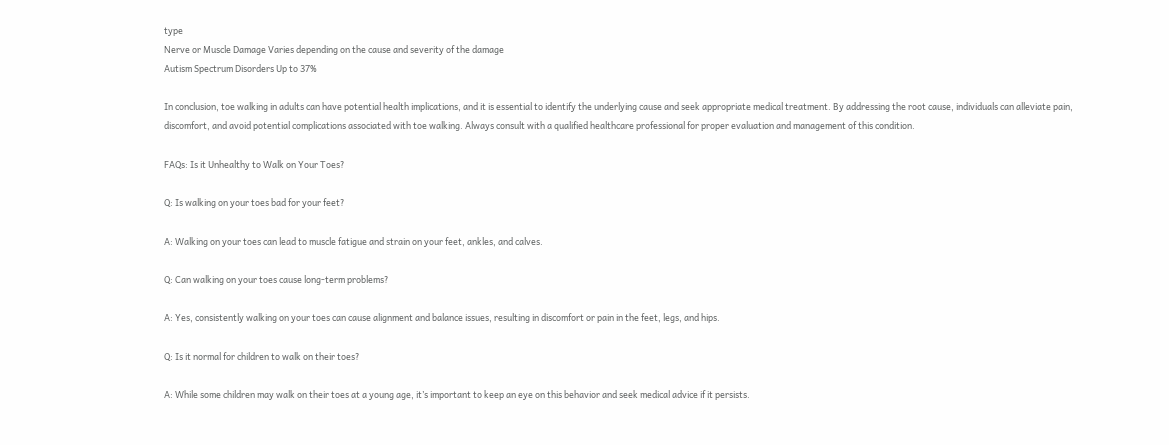type
Nerve or Muscle Damage Varies depending on the cause and severity of the damage
Autism Spectrum Disorders Up to 37%

In conclusion, toe walking in adults can have potential health implications, and it is essential to identify the underlying cause and seek appropriate medical treatment. By addressing the root cause, individuals can alleviate pain, discomfort, and avoid potential complications associated with toe walking. Always consult with a qualified healthcare professional for proper evaluation and management of this condition.

FAQs: Is it Unhealthy to Walk on Your Toes?

Q: Is walking on your toes bad for your feet?

A: Walking on your toes can lead to muscle fatigue and strain on your feet, ankles, and calves.

Q: Can walking on your toes cause long-term problems?

A: Yes, consistently walking on your toes can cause alignment and balance issues, resulting in discomfort or pain in the feet, legs, and hips.

Q: Is it normal for children to walk on their toes?

A: While some children may walk on their toes at a young age, it’s important to keep an eye on this behavior and seek medical advice if it persists.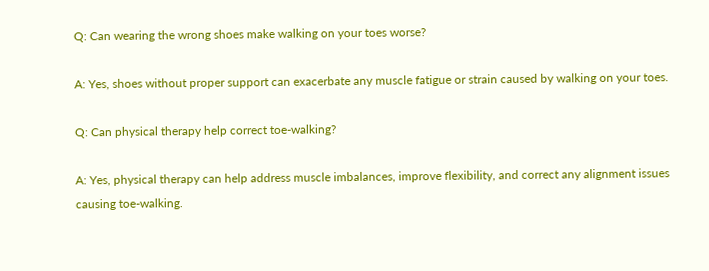Q: Can wearing the wrong shoes make walking on your toes worse?

A: Yes, shoes without proper support can exacerbate any muscle fatigue or strain caused by walking on your toes.

Q: Can physical therapy help correct toe-walking?

A: Yes, physical therapy can help address muscle imbalances, improve flexibility, and correct any alignment issues causing toe-walking.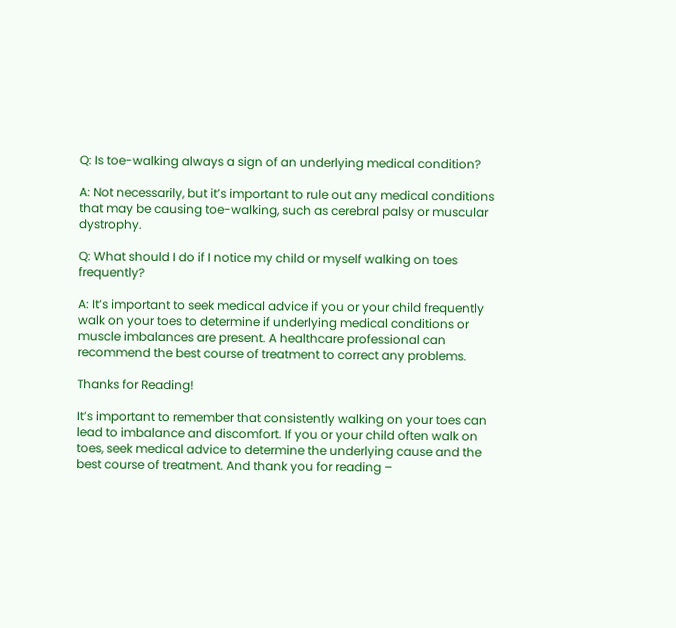Q: Is toe-walking always a sign of an underlying medical condition?

A: Not necessarily, but it’s important to rule out any medical conditions that may be causing toe-walking, such as cerebral palsy or muscular dystrophy.

Q: What should I do if I notice my child or myself walking on toes frequently?

A: It’s important to seek medical advice if you or your child frequently walk on your toes to determine if underlying medical conditions or muscle imbalances are present. A healthcare professional can recommend the best course of treatment to correct any problems.

Thanks for Reading!

It’s important to remember that consistently walking on your toes can lead to imbalance and discomfort. If you or your child often walk on toes, seek medical advice to determine the underlying cause and the best course of treatment. And thank you for reading –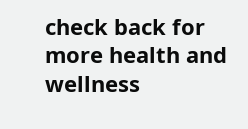check back for more health and wellness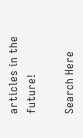articles in the future!

Search Here